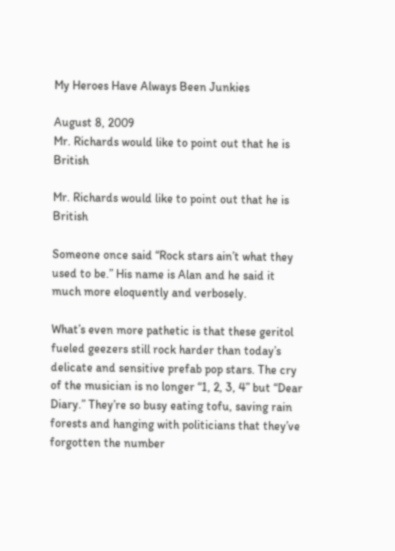My Heroes Have Always Been Junkies

August 8, 2009
Mr. Richards would like to point out that he is British

Mr. Richards would like to point out that he is British

Someone once said “Rock stars ain’t what they used to be.” His name is Alan and he said it much more eloquently and verbosely.

What’s even more pathetic is that these geritol fueled geezers still rock harder than today’s delicate and sensitive prefab pop stars. The cry of the musician is no longer “1, 2, 3, 4” but “Dear Diary.” They’re so busy eating tofu, saving rain forests and hanging with politicians that they’ve forgotten the number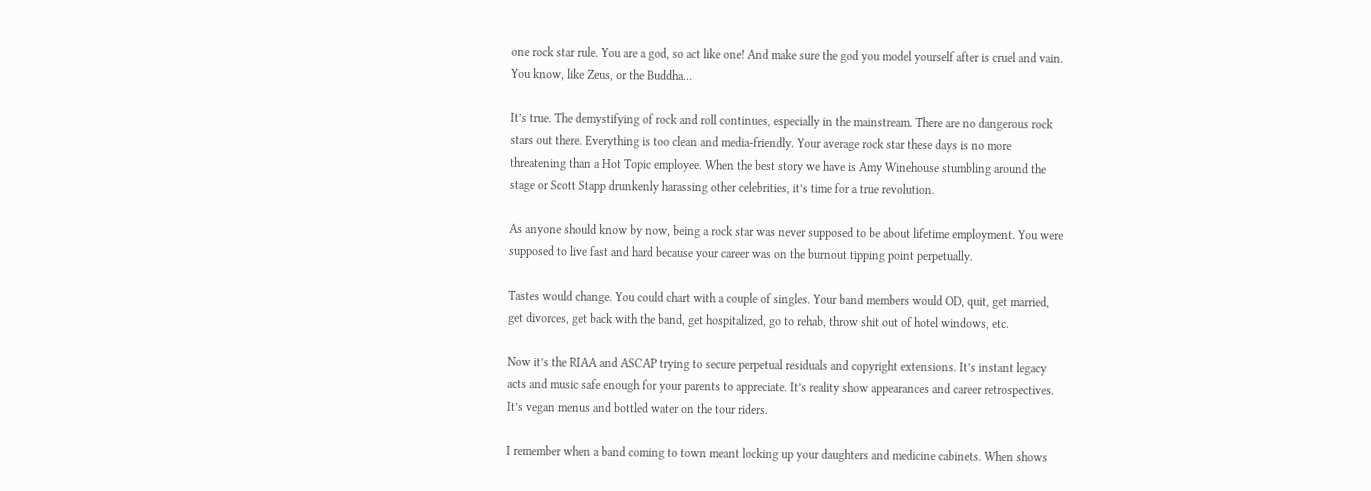one rock star rule. You are a god, so act like one! And make sure the god you model yourself after is cruel and vain. You know, like Zeus, or the Buddha…

It’s true. The demystifying of rock and roll continues, especially in the mainstream. There are no dangerous rock stars out there. Everything is too clean and media-friendly. Your average rock star these days is no more threatening than a Hot Topic employee. When the best story we have is Amy Winehouse stumbling around the stage or Scott Stapp drunkenly harassing other celebrities, it’s time for a true revolution.

As anyone should know by now, being a rock star was never supposed to be about lifetime employment. You were supposed to live fast and hard because your career was on the burnout tipping point perpetually.

Tastes would change. You could chart with a couple of singles. Your band members would OD, quit, get married, get divorces, get back with the band, get hospitalized, go to rehab, throw shit out of hotel windows, etc.

Now it’s the RIAA and ASCAP trying to secure perpetual residuals and copyright extensions. It’s instant legacy acts and music safe enough for your parents to appreciate. It’s reality show appearances and career retrospectives. It’s vegan menus and bottled water on the tour riders.

I remember when a band coming to town meant locking up your daughters and medicine cabinets. When shows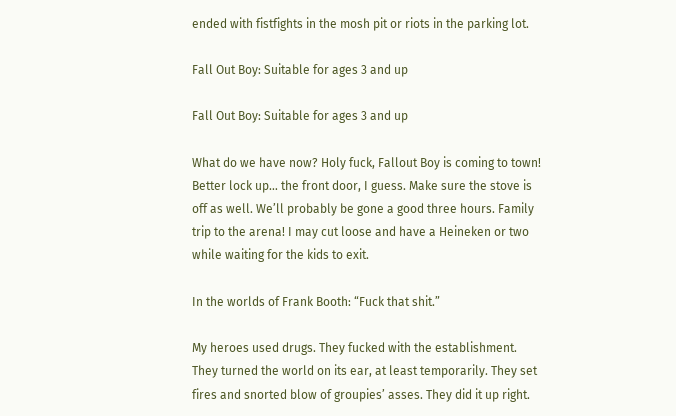ended with fistfights in the mosh pit or riots in the parking lot.

Fall Out Boy: Suitable for ages 3 and up

Fall Out Boy: Suitable for ages 3 and up

What do we have now? Holy fuck, Fallout Boy is coming to town! Better lock up… the front door, I guess. Make sure the stove is off as well. We’ll probably be gone a good three hours. Family trip to the arena! I may cut loose and have a Heineken or two while waiting for the kids to exit.

In the worlds of Frank Booth: “Fuck that shit.”

My heroes used drugs. They fucked with the establishment. They turned the world on its ear, at least temporarily. They set fires and snorted blow of groupies’ asses. They did it up right.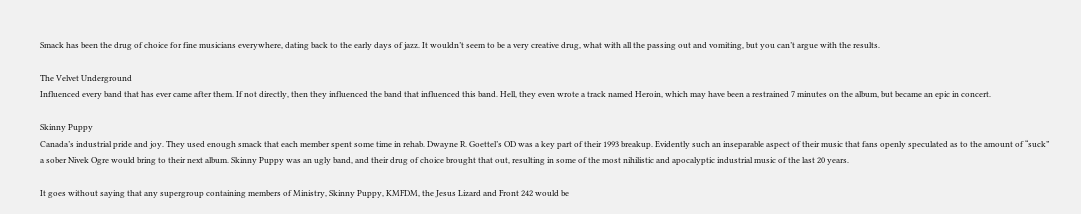Smack has been the drug of choice for fine musicians everywhere, dating back to the early days of jazz. It wouldn’t seem to be a very creative drug, what with all the passing out and vomiting, but you can’t argue with the results.

The Velvet Underground
Influenced every band that has ever came after them. If not directly, then they influenced the band that influenced this band. Hell, they even wrote a track named Heroin, which may have been a restrained 7 minutes on the album, but became an epic in concert.

Skinny Puppy
Canada’s industrial pride and joy. They used enough smack that each member spent some time in rehab. Dwayne R. Goettel’s OD was a key part of their 1993 breakup. Evidently such an inseparable aspect of their music that fans openly speculated as to the amount of “suck” a sober Nivek Ogre would bring to their next album. Skinny Puppy was an ugly band, and their drug of choice brought that out, resulting in some of the most nihilistic and apocalyptic industrial music of the last 20 years.

It goes without saying that any supergroup containing members of Ministry, Skinny Puppy, KMFDM, the Jesus Lizard and Front 242 would be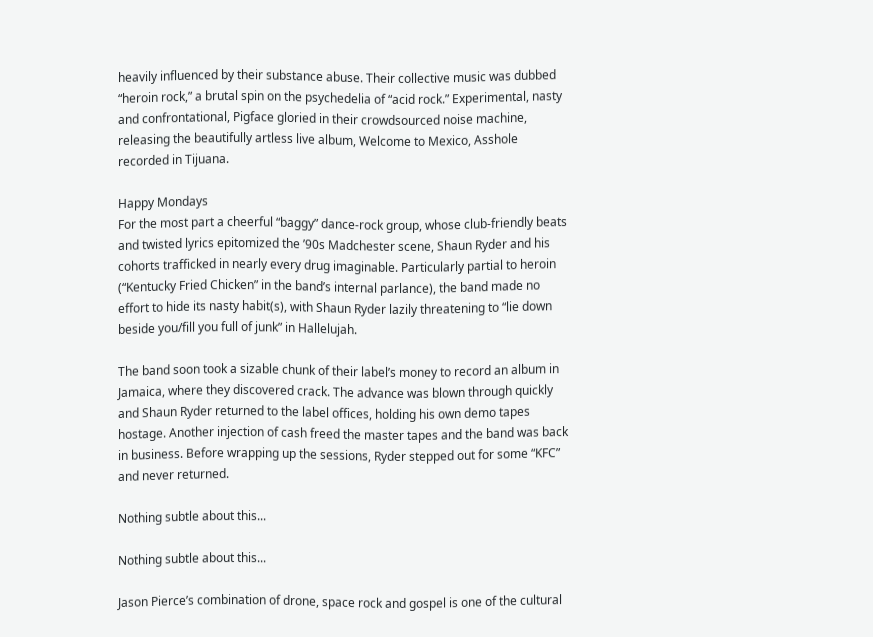heavily influenced by their substance abuse. Their collective music was dubbed “heroin rock,” a brutal spin on the psychedelia of “acid rock.” Experimental, nasty and confrontational, Pigface gloried in their crowdsourced noise machine, releasing the beautifully artless live album, Welcome to Mexico, Asshole recorded in Tijuana.

Happy Mondays
For the most part a cheerful “baggy” dance-rock group, whose club-friendly beats and twisted lyrics epitomized the ’90s Madchester scene, Shaun Ryder and his cohorts trafficked in nearly every drug imaginable. Particularly partial to heroin (“Kentucky Fried Chicken” in the band’s internal parlance), the band made no effort to hide its nasty habit(s), with Shaun Ryder lazily threatening to “lie down beside you/fill you full of junk” in Hallelujah.

The band soon took a sizable chunk of their label’s money to record an album in Jamaica, where they discovered crack. The advance was blown through quickly and Shaun Ryder returned to the label offices, holding his own demo tapes hostage. Another injection of cash freed the master tapes and the band was back in business. Before wrapping up the sessions, Ryder stepped out for some “KFC” and never returned.

Nothing subtle about this...

Nothing subtle about this...

Jason Pierce’s combination of drone, space rock and gospel is one of the cultural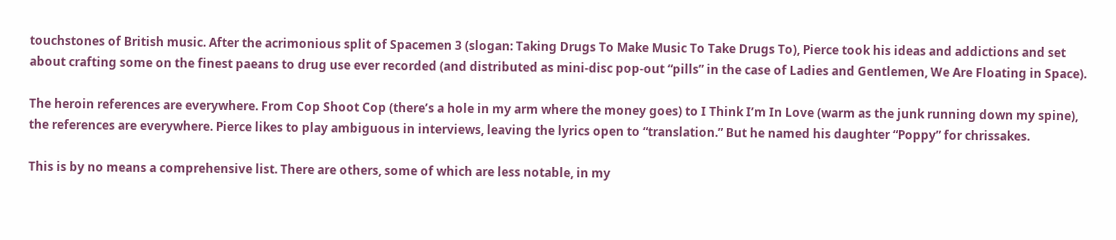touchstones of British music. After the acrimonious split of Spacemen 3 (slogan: Taking Drugs To Make Music To Take Drugs To), Pierce took his ideas and addictions and set about crafting some on the finest paeans to drug use ever recorded (and distributed as mini-disc pop-out “pills” in the case of Ladies and Gentlemen, We Are Floating in Space).

The heroin references are everywhere. From Cop Shoot Cop (there’s a hole in my arm where the money goes) to I Think I’m In Love (warm as the junk running down my spine), the references are everywhere. Pierce likes to play ambiguous in interviews, leaving the lyrics open to “translation.” But he named his daughter “Poppy” for chrissakes.

This is by no means a comprehensive list. There are others, some of which are less notable, in my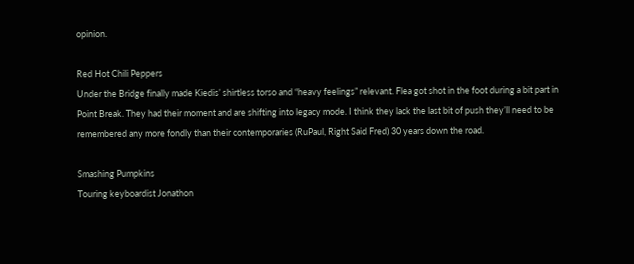opinion.

Red Hot Chili Peppers
Under the Bridge finally made Kiedis’ shirtless torso and “heavy feelings” relevant. Flea got shot in the foot during a bit part in Point Break. They had their moment and are shifting into legacy mode. I think they lack the last bit of push they’ll need to be remembered any more fondly than their contemporaries (RuPaul, Right Said Fred) 30 years down the road.

Smashing Pumpkins
Touring keyboardist Jonathon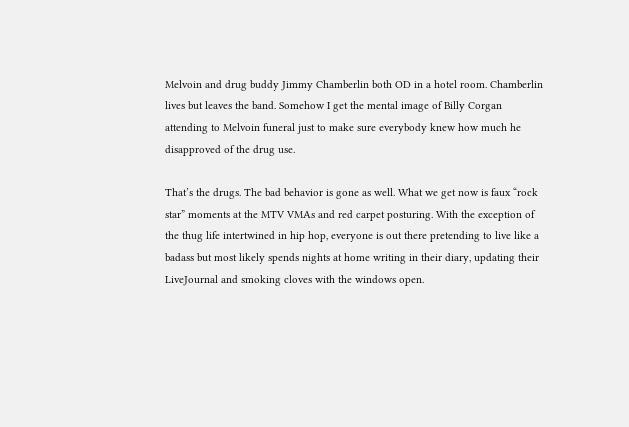Melvoin and drug buddy Jimmy Chamberlin both OD in a hotel room. Chamberlin lives but leaves the band. Somehow I get the mental image of Billy Corgan attending to Melvoin funeral just to make sure everybody knew how much he disapproved of the drug use.

That’s the drugs. The bad behavior is gone as well. What we get now is faux “rock star” moments at the MTV VMAs and red carpet posturing. With the exception of the thug life intertwined in hip hop, everyone is out there pretending to live like a badass but most likely spends nights at home writing in their diary, updating their LiveJournal and smoking cloves with the windows open.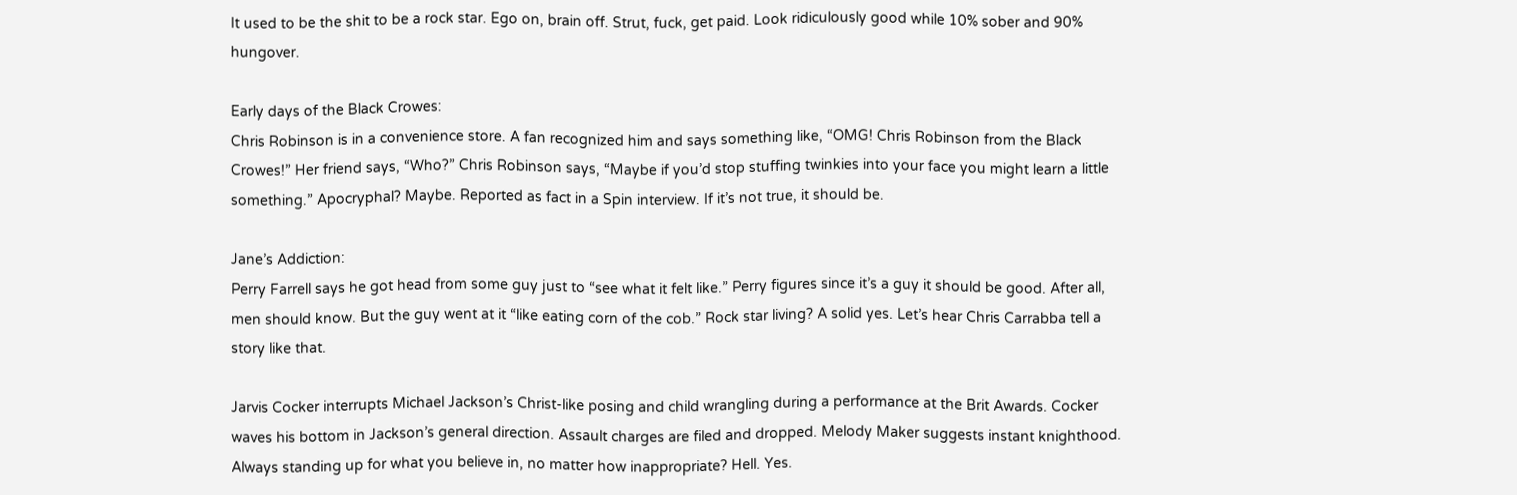It used to be the shit to be a rock star. Ego on, brain off. Strut, fuck, get paid. Look ridiculously good while 10% sober and 90% hungover.

Early days of the Black Crowes:
Chris Robinson is in a convenience store. A fan recognized him and says something like, “OMG! Chris Robinson from the Black Crowes!” Her friend says, “Who?” Chris Robinson says, “Maybe if you’d stop stuffing twinkies into your face you might learn a little something.” Apocryphal? Maybe. Reported as fact in a Spin interview. If it’s not true, it should be.

Jane’s Addiction:
Perry Farrell says he got head from some guy just to “see what it felt like.” Perry figures since it’s a guy it should be good. After all, men should know. But the guy went at it “like eating corn of the cob.” Rock star living? A solid yes. Let’s hear Chris Carrabba tell a story like that.

Jarvis Cocker interrupts Michael Jackson’s Christ-like posing and child wrangling during a performance at the Brit Awards. Cocker waves his bottom in Jackson’s general direction. Assault charges are filed and dropped. Melody Maker suggests instant knighthood. Always standing up for what you believe in, no matter how inappropriate? Hell. Yes.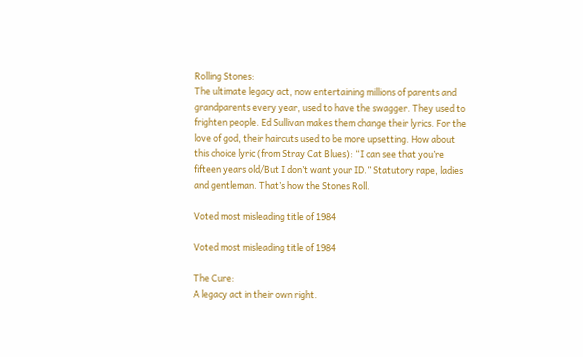Rolling Stones:
The ultimate legacy act, now entertaining millions of parents and grandparents every year, used to have the swagger. They used to frighten people. Ed Sullivan makes them change their lyrics. For the love of god, their haircuts used to be more upsetting. How about this choice lyric (from Stray Cat Blues): “I can see that you’re fifteen years old/But I don’t want your ID.” Statutory rape, ladies and gentleman. That’s how the Stones Roll.

Voted most misleading title of 1984

Voted most misleading title of 1984

The Cure:
A legacy act in their own right.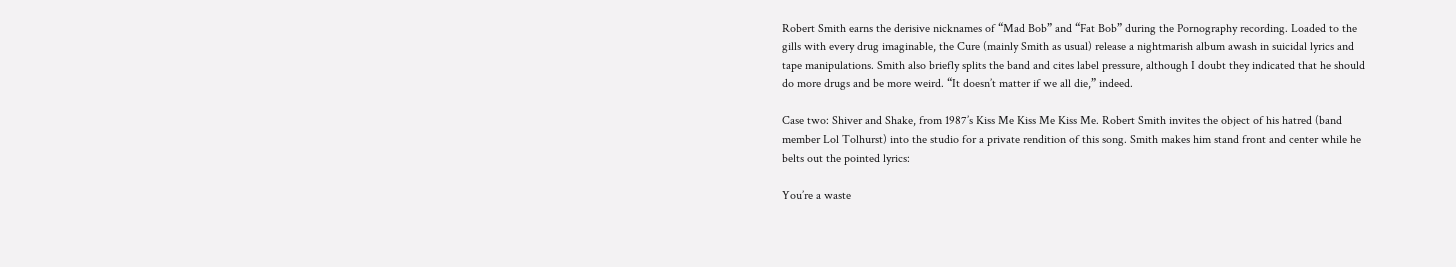Robert Smith earns the derisive nicknames of “Mad Bob” and “Fat Bob” during the Pornography recording. Loaded to the gills with every drug imaginable, the Cure (mainly Smith as usual) release a nightmarish album awash in suicidal lyrics and tape manipulations. Smith also briefly splits the band and cites label pressure, although I doubt they indicated that he should do more drugs and be more weird. “It doesn’t matter if we all die,” indeed.

Case two: Shiver and Shake, from 1987’s Kiss Me Kiss Me Kiss Me. Robert Smith invites the object of his hatred (band member Lol Tolhurst) into the studio for a private rendition of this song. Smith makes him stand front and center while he belts out the pointed lyrics:

You’re a waste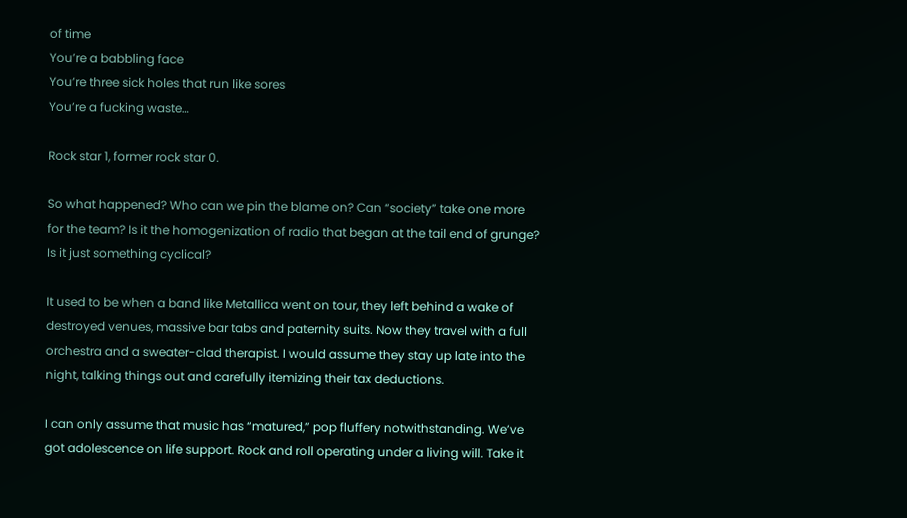of time
You’re a babbling face
You’re three sick holes that run like sores
You’re a fucking waste…

Rock star 1, former rock star 0.

So what happened? Who can we pin the blame on? Can “society” take one more for the team? Is it the homogenization of radio that began at the tail end of grunge? Is it just something cyclical?

It used to be when a band like Metallica went on tour, they left behind a wake of destroyed venues, massive bar tabs and paternity suits. Now they travel with a full orchestra and a sweater-clad therapist. I would assume they stay up late into the night, talking things out and carefully itemizing their tax deductions.

I can only assume that music has “matured,” pop fluffery notwithstanding. We’ve got adolescence on life support. Rock and roll operating under a living will. Take it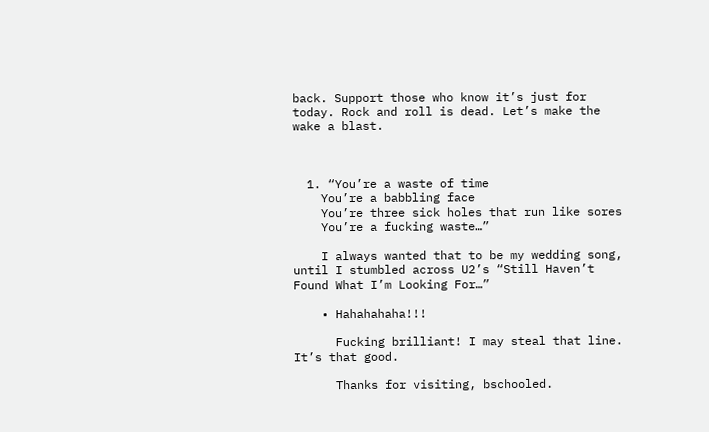back. Support those who know it’s just for today. Rock and roll is dead. Let’s make the wake a blast.



  1. “You’re a waste of time
    You’re a babbling face
    You’re three sick holes that run like sores
    You’re a fucking waste…”

    I always wanted that to be my wedding song, until I stumbled across U2’s “Still Haven’t Found What I’m Looking For…”

    • Hahahahaha!!!

      Fucking brilliant! I may steal that line. It’s that good.

      Thanks for visiting, bschooled.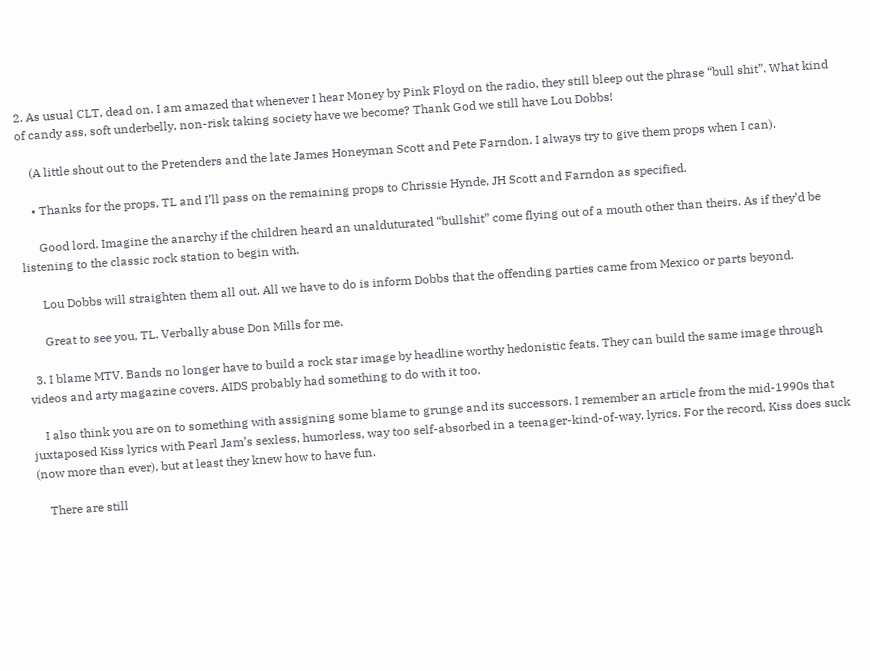2. As usual CLT, dead on. I am amazed that whenever I hear Money by Pink Floyd on the radio, they still bleep out the phrase “bull shit”. What kind of candy ass, soft underbelly, non-risk taking society have we become? Thank God we still have Lou Dobbs!

    (A little shout out to the Pretenders and the late James Honeyman Scott and Pete Farndon. I always try to give them props when I can).

    • Thanks for the props, TL and I’ll pass on the remaining props to Chrissie Hynde, JH Scott and Farndon as specified.

      Good lord. Imagine the anarchy if the children heard an unalduturated “bullshit” come flying out of a mouth other than theirs. As if they’d be listening to the classic rock station to begin with.

      Lou Dobbs will straighten them all out. All we have to do is inform Dobbs that the offending parties came from Mexico or parts beyond.

      Great to see you, TL. Verbally abuse Don Mills for me.

  3. I blame MTV. Bands no longer have to build a rock star image by headline worthy hedonistic feats. They can build the same image through videos and arty magazine covers. AIDS probably had something to do with it too.

    I also think you are on to something with assigning some blame to grunge and its successors. I remember an article from the mid-1990s that juxtaposed Kiss lyrics with Pearl Jam’s sexless, humorless, way too self-absorbed in a teenager-kind-of-way, lyrics. For the record, Kiss does suck (now more than ever), but at least they knew how to have fun.

    There are still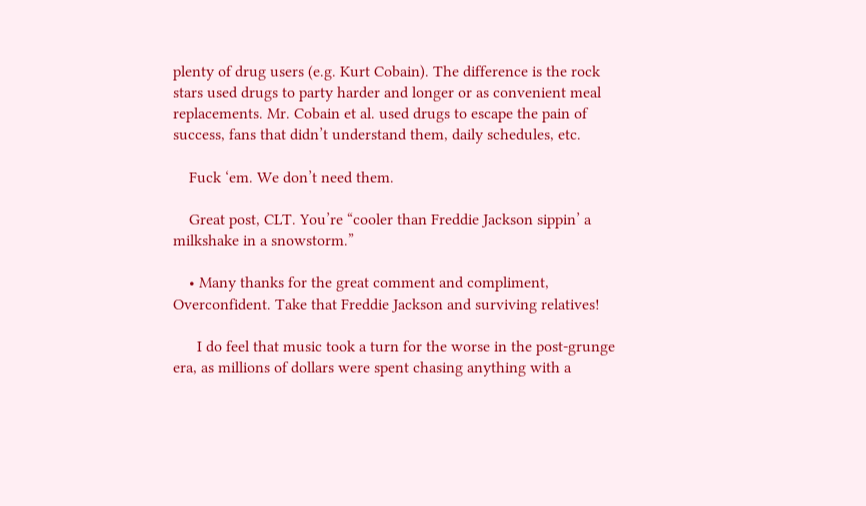plenty of drug users (e.g. Kurt Cobain). The difference is the rock stars used drugs to party harder and longer or as convenient meal replacements. Mr. Cobain et al. used drugs to escape the pain of success, fans that didn’t understand them, daily schedules, etc.

    Fuck ‘em. We don’t need them.

    Great post, CLT. You’re “cooler than Freddie Jackson sippin’ a milkshake in a snowstorm.”

    • Many thanks for the great comment and compliment, Overconfident. Take that Freddie Jackson and surviving relatives!

      I do feel that music took a turn for the worse in the post-grunge era, as millions of dollars were spent chasing anything with a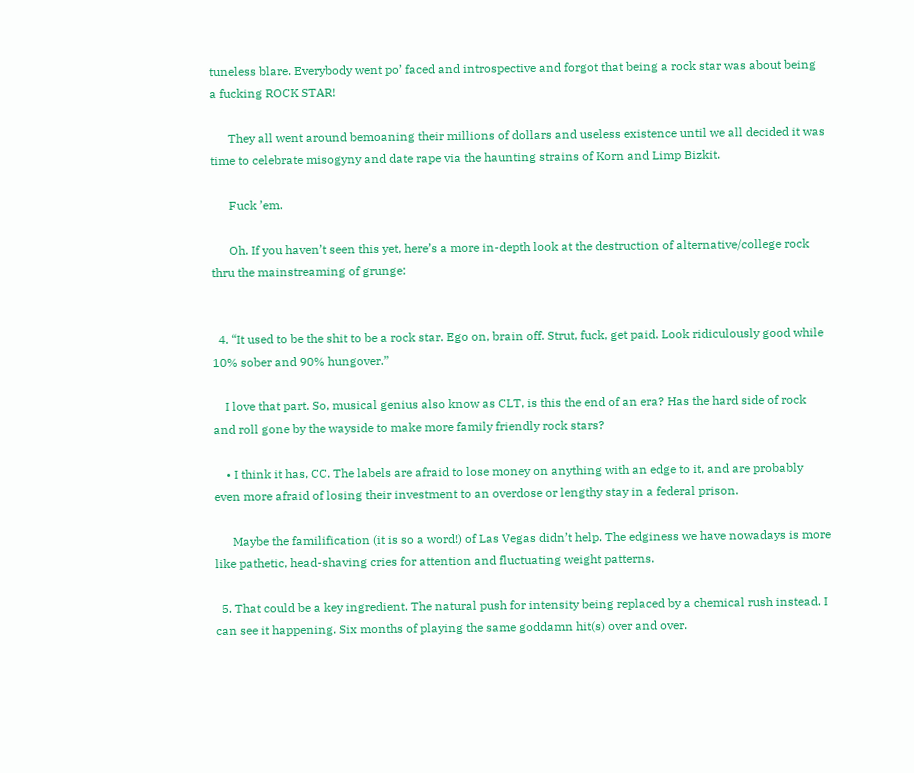tuneless blare. Everybody went po’ faced and introspective and forgot that being a rock star was about being a fucking ROCK STAR!

      They all went around bemoaning their millions of dollars and useless existence until we all decided it was time to celebrate misogyny and date rape via the haunting strains of Korn and Limp Bizkit.

      Fuck ’em.

      Oh. If you haven’t seen this yet, here’s a more in-depth look at the destruction of alternative/college rock thru the mainstreaming of grunge:


  4. “It used to be the shit to be a rock star. Ego on, brain off. Strut, fuck, get paid. Look ridiculously good while 10% sober and 90% hungover.”

    I love that part. So, musical genius also know as CLT, is this the end of an era? Has the hard side of rock and roll gone by the wayside to make more family friendly rock stars?

    • I think it has, CC. The labels are afraid to lose money on anything with an edge to it, and are probably even more afraid of losing their investment to an overdose or lengthy stay in a federal prison.

      Maybe the familification (it is so a word!) of Las Vegas didn’t help. The edginess we have nowadays is more like pathetic, head-shaving cries for attention and fluctuating weight patterns.

  5. That could be a key ingredient. The natural push for intensity being replaced by a chemical rush instead. I can see it happening. Six months of playing the same goddamn hit(s) over and over.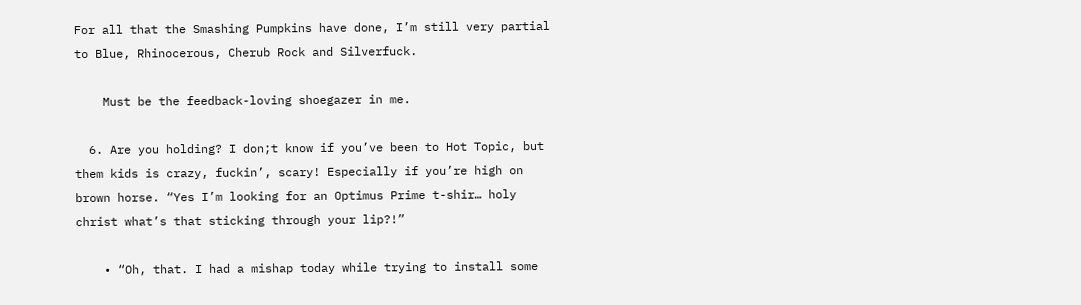For all that the Smashing Pumpkins have done, I’m still very partial to Blue, Rhinocerous, Cherub Rock and Silverfuck.

    Must be the feedback-loving shoegazer in me.

  6. Are you holding? I don;t know if you’ve been to Hot Topic, but them kids is crazy, fuckin’, scary! Especially if you’re high on brown horse. “Yes I’m looking for an Optimus Prime t-shir… holy christ what’s that sticking through your lip?!”

    • “Oh, that. I had a mishap today while trying to install some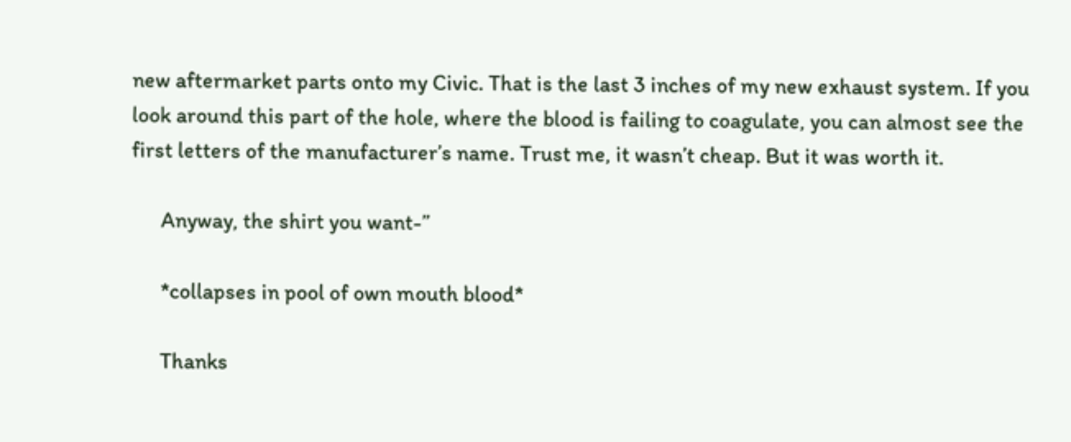new aftermarket parts onto my Civic. That is the last 3 inches of my new exhaust system. If you look around this part of the hole, where the blood is failing to coagulate, you can almost see the first letters of the manufacturer’s name. Trust me, it wasn’t cheap. But it was worth it.

      Anyway, the shirt you want-”

      *collapses in pool of own mouth blood*

      Thanks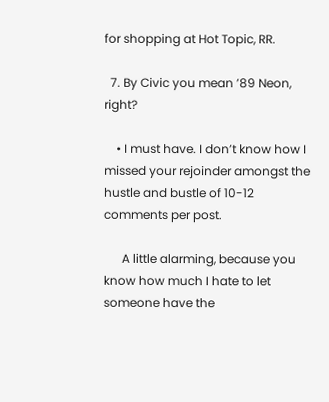for shopping at Hot Topic, RR.

  7. By Civic you mean ’89 Neon, right?

    • I must have. I don’t know how I missed your rejoinder amongst the hustle and bustle of 10-12 comments per post.

      A little alarming, because you know how much I hate to let someone have the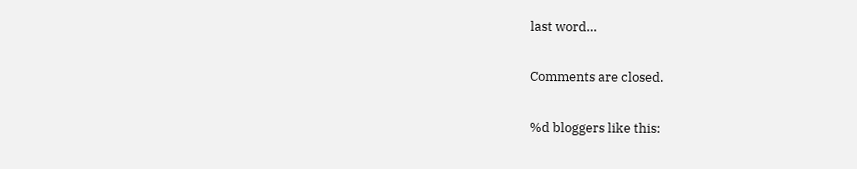last word…

Comments are closed.

%d bloggers like this: